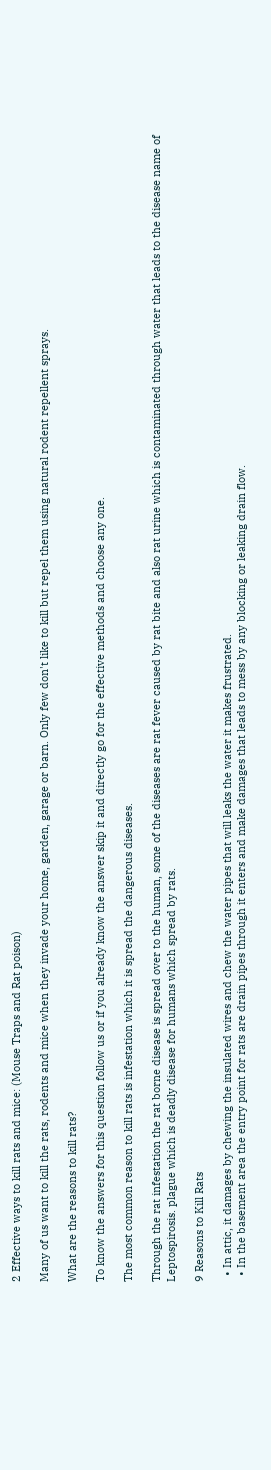2 Effective ways to kill rats and mice: (Mouse Traps and Rat poison)

Many of us want to kill the rats, rodents and mice when they invade your home, garden, garage or barn. Only few don't like to kill but repel them using natural rodent repellent sprays.

What are the reasons to kill rats?

To know the answers for this question follow us or if you already know the answer skip it and directly go for the effective methods and choose any one.

The most common reason to kill rats is infestation which it is spread the dangerous diseases.

Through the rat infestation the rat borne disease is spread over to the human, some of the diseases are rat fever caused by rat bite and also rat urine which is contaminated through water that leads to the disease name of Leptospirosis. plague which is deadly disease for humans which spread by rats.

9 Reasons to Kill Rats

  • In attic, it damages by chewing the insulated wires and chew the water pipes that will leaks the water it makes frustrated.
  • In the basement area the entry point for rats are drain pipes through it enters and make damages that leads to mess by any blocking or leaking drain flow.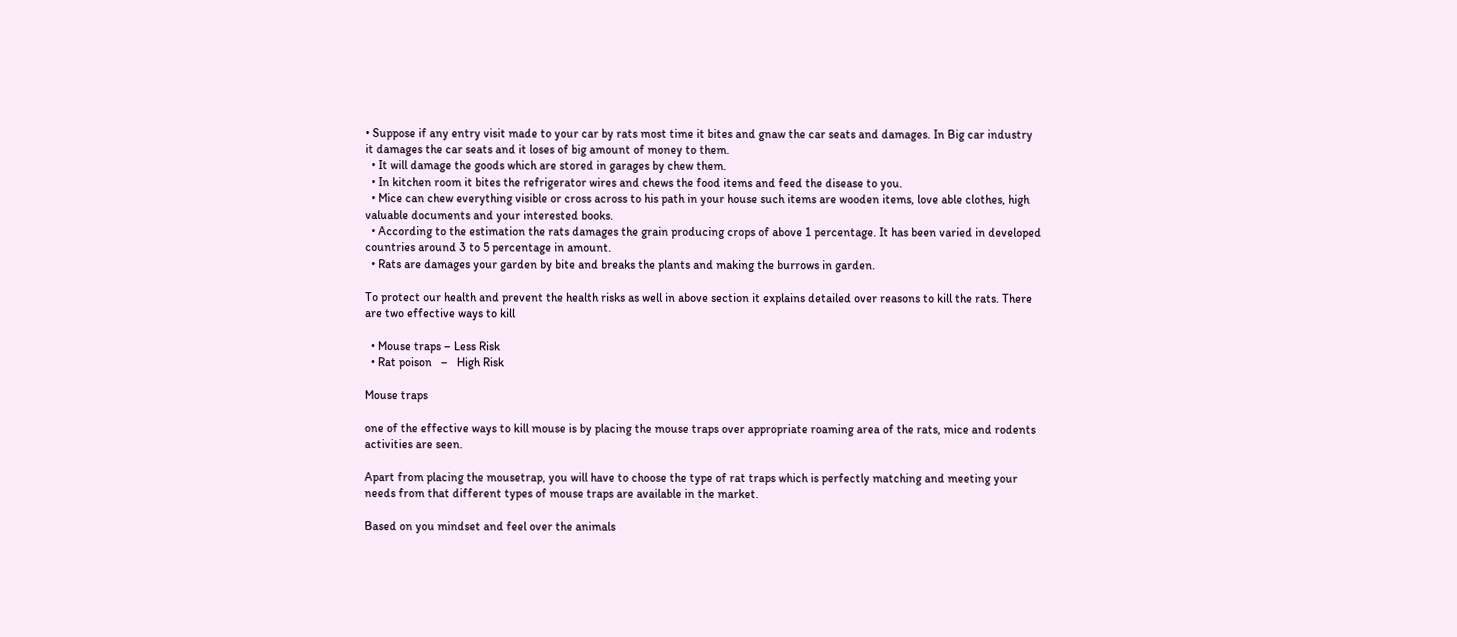• Suppose if any entry visit made to your car by rats most time it bites and gnaw the car seats and damages. In Big car industry it damages the car seats and it loses of big amount of money to them.
  • It will damage the goods which are stored in garages by chew them.
  • In kitchen room it bites the refrigerator wires and chews the food items and feed the disease to you.
  • Mice can chew everything visible or cross across to his path in your house such items are wooden items, love able clothes, high valuable documents and your interested books.
  • According to the estimation the rats damages the grain producing crops of above 1 percentage. It has been varied in developed countries around 3 to 5 percentage in amount.
  • Rats are damages your garden by bite and breaks the plants and making the burrows in garden.

To protect our health and prevent the health risks as well in above section it explains detailed over reasons to kill the rats. There are two effective ways to kill

  • Mouse traps – Less Risk
  • Rat poison   –   High Risk

Mouse traps

one of the effective ways to kill mouse is by placing the mouse traps over appropriate roaming area of the rats, mice and rodents activities are seen.

Apart from placing the mousetrap, you will have to choose the type of rat traps which is perfectly matching and meeting your needs from that different types of mouse traps are available in the market.

Based on you mindset and feel over the animals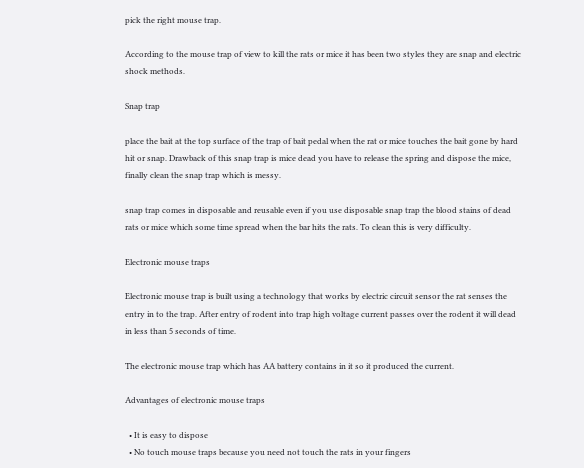pick the right mouse trap.

According to the mouse trap of view to kill the rats or mice it has been two styles they are snap and electric shock methods.

Snap trap

place the bait at the top surface of the trap of bait pedal when the rat or mice touches the bait gone by hard hit or snap. Drawback of this snap trap is mice dead you have to release the spring and dispose the mice, finally clean the snap trap which is messy.

snap trap comes in disposable and reusable even if you use disposable snap trap the blood stains of dead rats or mice which some time spread when the bar hits the rats. To clean this is very difficulty.

Electronic mouse traps

Electronic mouse trap is built using a technology that works by electric circuit sensor the rat senses the entry in to the trap. After entry of rodent into trap high voltage current passes over the rodent it will dead in less than 5 seconds of time.

The electronic mouse trap which has AA battery contains in it so it produced the current.

Advantages of electronic mouse traps

  • It is easy to dispose
  • No touch mouse traps because you need not touch the rats in your fingers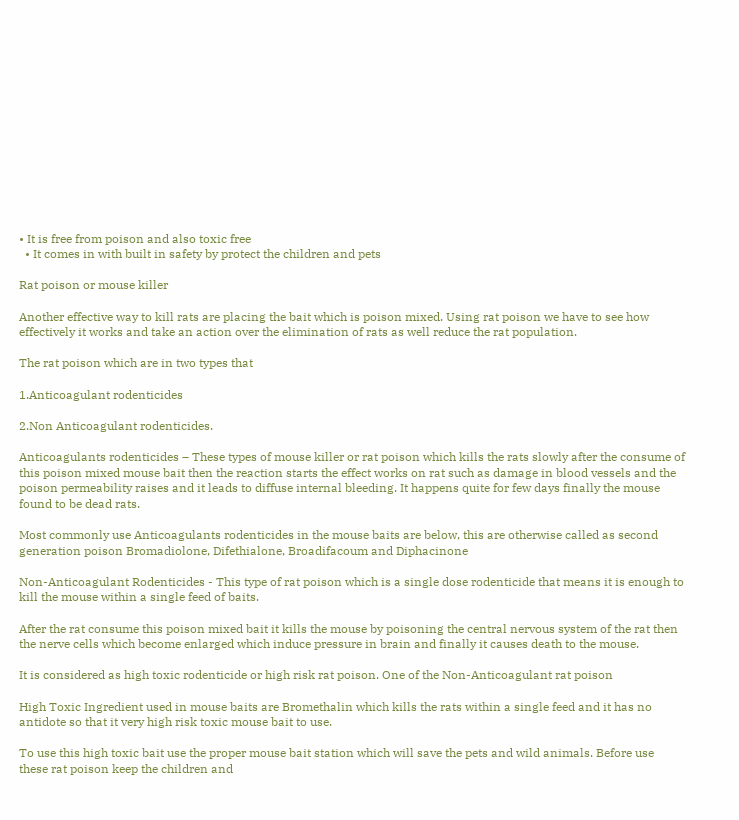• It is free from poison and also toxic free
  • It comes in with built in safety by protect the children and pets

Rat poison or mouse killer

Another effective way to kill rats are placing the bait which is poison mixed. Using rat poison we have to see how effectively it works and take an action over the elimination of rats as well reduce the rat population.

The rat poison which are in two types that

1.Anticoagulant rodenticides

2.Non Anticoagulant rodenticides.

Anticoagulants rodenticides – These types of mouse killer or rat poison which kills the rats slowly after the consume of this poison mixed mouse bait then the reaction starts the effect works on rat such as damage in blood vessels and the poison permeability raises and it leads to diffuse internal bleeding. It happens quite for few days finally the mouse found to be dead rats.

Most commonly use Anticoagulants rodenticides in the mouse baits are below, this are otherwise called as second generation poison Bromadiolone, Difethialone, Broadifacoum and Diphacinone

Non-Anticoagulant Rodenticides - This type of rat poison which is a single dose rodenticide that means it is enough to kill the mouse within a single feed of baits.

After the rat consume this poison mixed bait it kills the mouse by poisoning the central nervous system of the rat then the nerve cells which become enlarged which induce pressure in brain and finally it causes death to the mouse.

It is considered as high toxic rodenticide or high risk rat poison. One of the Non-Anticoagulant rat poison

High Toxic Ingredient used in mouse baits are Bromethalin which kills the rats within a single feed and it has no antidote so that it very high risk toxic mouse bait to use.

To use this high toxic bait use the proper mouse bait station which will save the pets and wild animals. Before use these rat poison keep the children and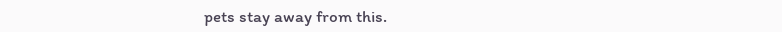pets stay away from this.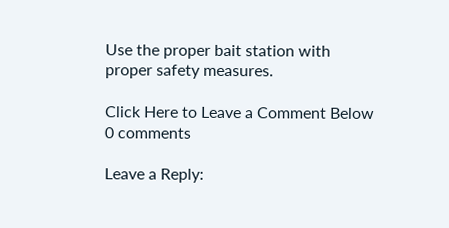Use the proper bait station with proper safety measures.

Click Here to Leave a Comment Below 0 comments

Leave a Reply: